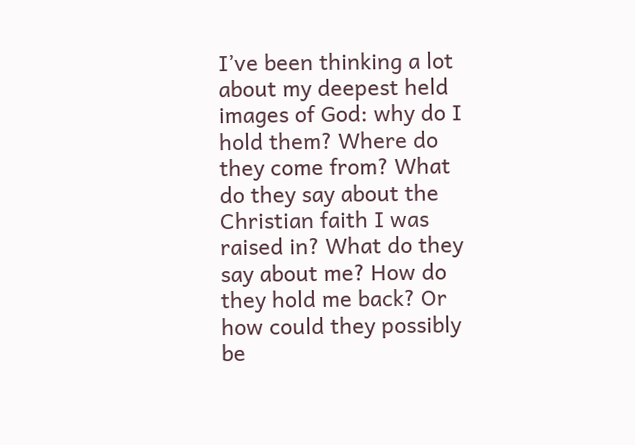I’ve been thinking a lot about my deepest held images of God: why do I hold them? Where do they come from? What do they say about the Christian faith I was raised in? What do they say about me? How do they hold me back? Or how could they possibly be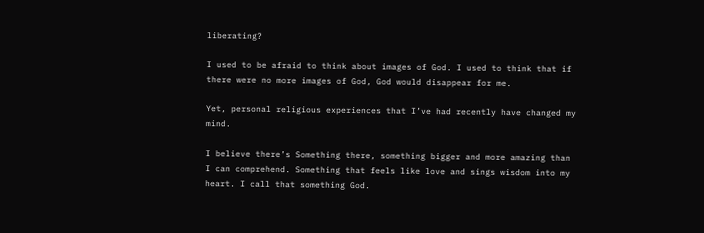liberating?

I used to be afraid to think about images of God. I used to think that if there were no more images of God, God would disappear for me.

Yet, personal religious experiences that I’ve had recently have changed my mind.

I believe there’s Something there, something bigger and more amazing than I can comprehend. Something that feels like love and sings wisdom into my heart. I call that something God.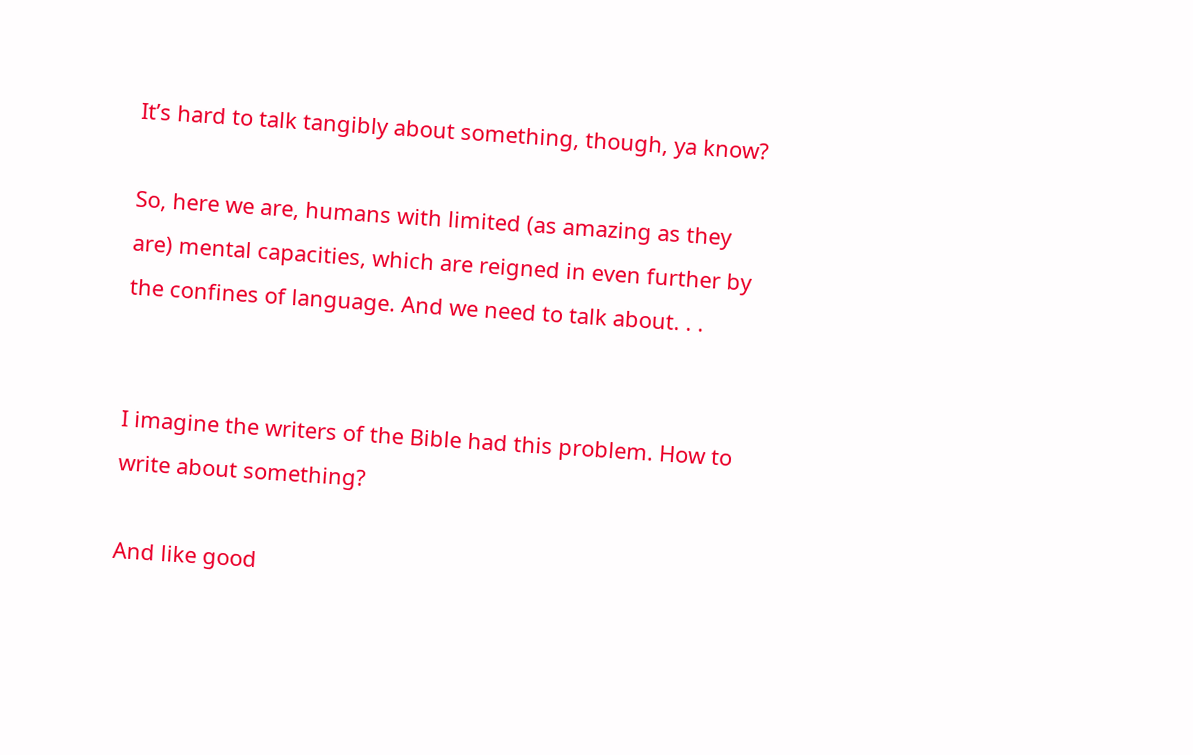It’s hard to talk tangibly about something, though, ya know?

So, here we are, humans with limited (as amazing as they are) mental capacities, which are reigned in even further by the confines of language. And we need to talk about. . .


I imagine the writers of the Bible had this problem. How to write about something?

And like good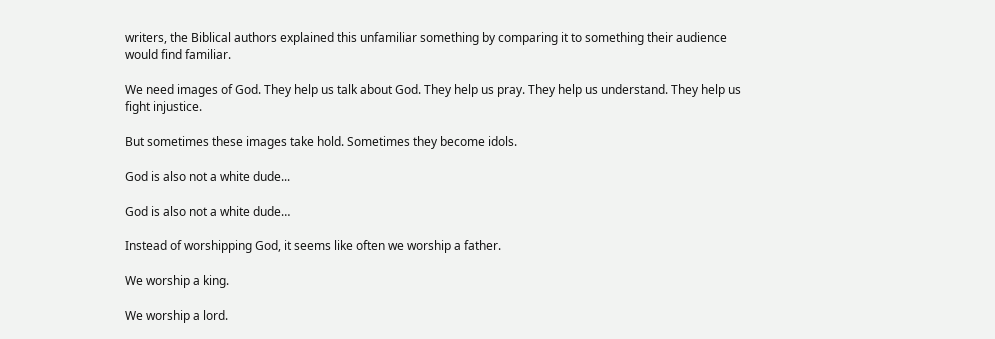writers, the Biblical authors explained this unfamiliar something by comparing it to something their audience would find familiar.

We need images of God. They help us talk about God. They help us pray. They help us understand. They help us fight injustice.

But sometimes these images take hold. Sometimes they become idols.

God is also not a white dude...

God is also not a white dude…

Instead of worshipping God, it seems like often we worship a father.

We worship a king.

We worship a lord.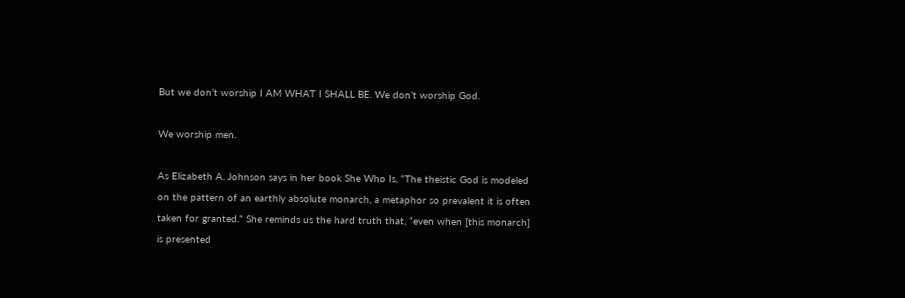But we don’t worship I AM WHAT I SHALL BE. We don’t worship God.

We worship men.

As Elizabeth A. Johnson says in her book She Who Is, “The theistic God is modeled on the pattern of an earthly absolute monarch, a metaphor so prevalent it is often taken for granted.” She reminds us the hard truth that, “even when [this monarch] is presented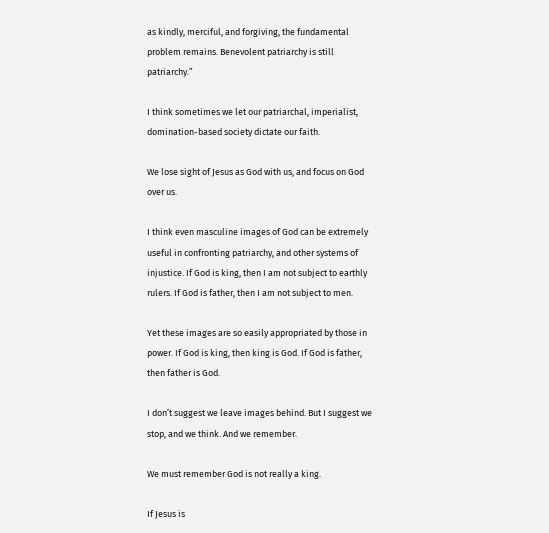as kindly, merciful, and forgiving, the fundamental problem remains. Benevolent patriarchy is still patriarchy.”

I think sometimes we let our patriarchal, imperialist, domination-based society dictate our faith.

We lose sight of Jesus as God with us, and focus on God over us.

I think even masculine images of God can be extremely useful in confronting patriarchy, and other systems of injustice. If God is king, then I am not subject to earthly rulers. If God is father, then I am not subject to men.

Yet these images are so easily appropriated by those in power. If God is king, then king is God. If God is father, then father is God.

I don’t suggest we leave images behind. But I suggest we stop, and we think. And we remember.

We must remember God is not really a king.

If Jesus is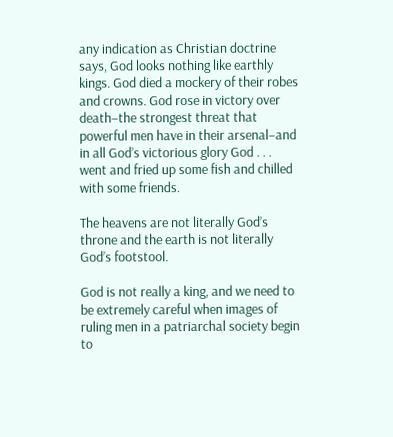any indication as Christian doctrine says, God looks nothing like earthly kings. God died a mockery of their robes and crowns. God rose in victory over death–the strongest threat that powerful men have in their arsenal–and in all God’s victorious glory God . . . went and fried up some fish and chilled with some friends.

The heavens are not literally God’s throne and the earth is not literally God’s footstool.

God is not really a king, and we need to be extremely careful when images of ruling men in a patriarchal society begin to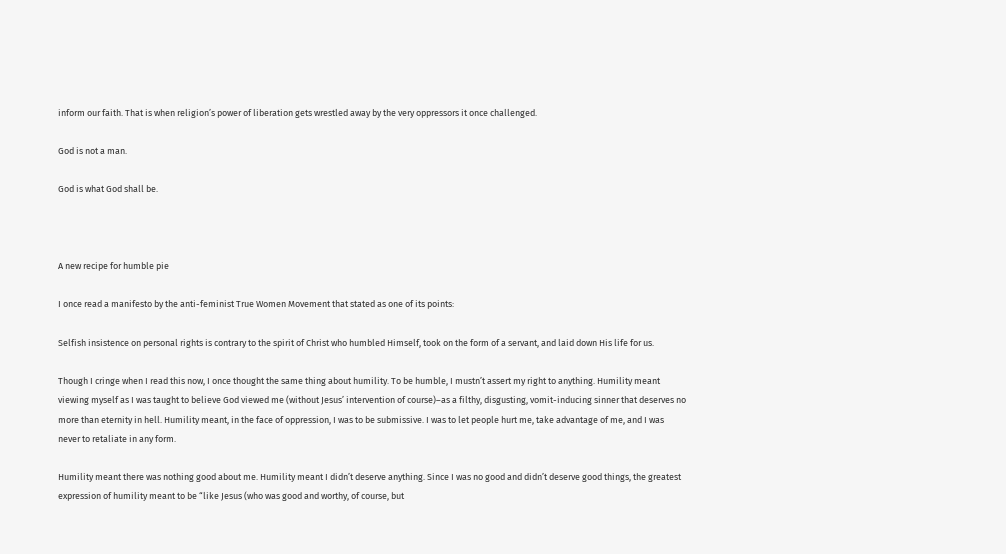inform our faith. That is when religion’s power of liberation gets wrestled away by the very oppressors it once challenged.

God is not a man.

God is what God shall be.



A new recipe for humble pie

I once read a manifesto by the anti-feminist True Women Movement that stated as one of its points:

Selfish insistence on personal rights is contrary to the spirit of Christ who humbled Himself, took on the form of a servant, and laid down His life for us.

Though I cringe when I read this now, I once thought the same thing about humility. To be humble, I mustn’t assert my right to anything. Humility meant viewing myself as I was taught to believe God viewed me (without Jesus’ intervention of course)–as a filthy, disgusting, vomit-inducing sinner that deserves no more than eternity in hell. Humility meant, in the face of oppression, I was to be submissive. I was to let people hurt me, take advantage of me, and I was never to retaliate in any form.

Humility meant there was nothing good about me. Humility meant I didn’t deserve anything. Since I was no good and didn’t deserve good things, the greatest expression of humility meant to be “like Jesus (who was good and worthy, of course, but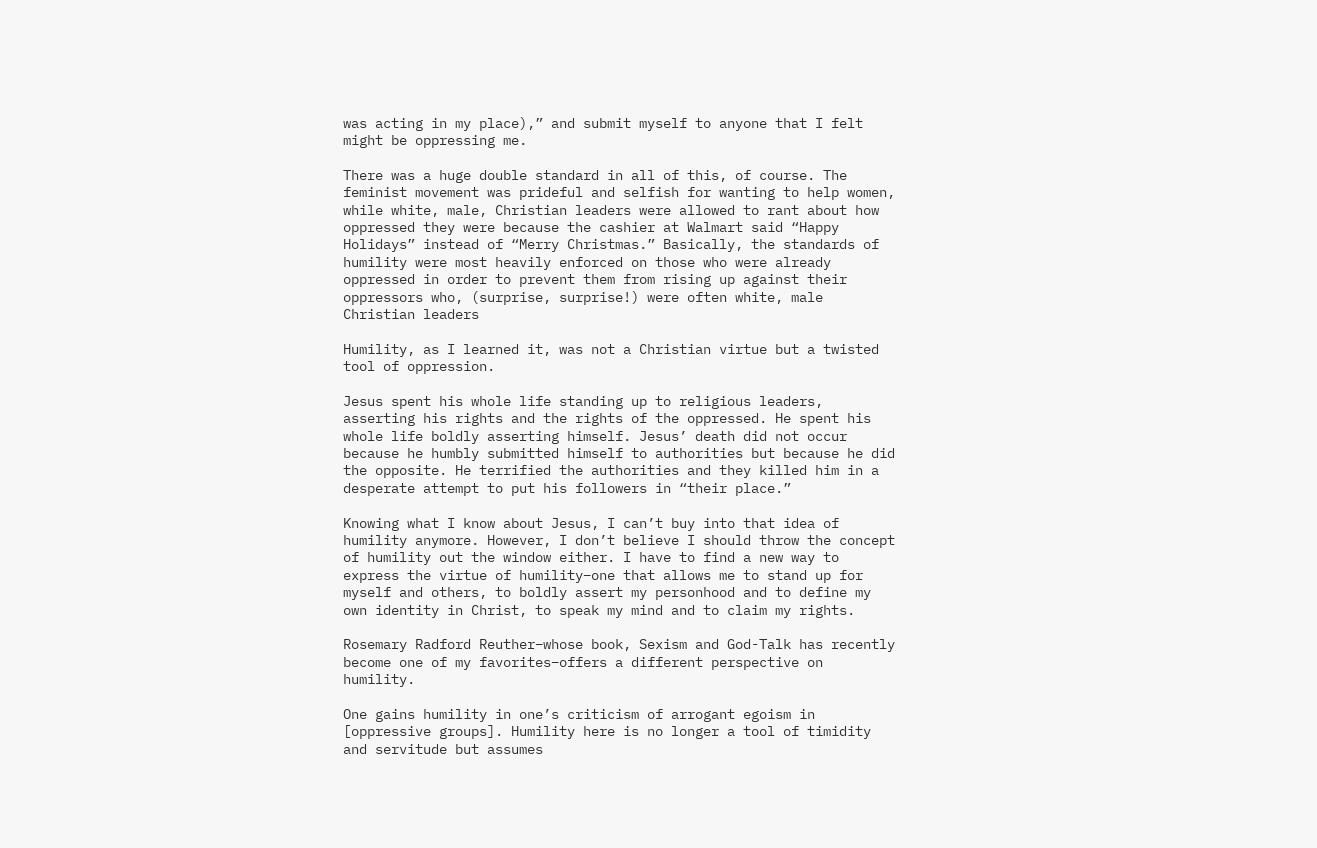was acting in my place),” and submit myself to anyone that I felt might be oppressing me.

There was a huge double standard in all of this, of course. The feminist movement was prideful and selfish for wanting to help women, while white, male, Christian leaders were allowed to rant about how oppressed they were because the cashier at Walmart said “Happy Holidays” instead of “Merry Christmas.” Basically, the standards of humility were most heavily enforced on those who were already oppressed in order to prevent them from rising up against their oppressors who, (surprise, surprise!) were often white, male Christian leaders

Humility, as I learned it, was not a Christian virtue but a twisted tool of oppression.

Jesus spent his whole life standing up to religious leaders, asserting his rights and the rights of the oppressed. He spent his whole life boldly asserting himself. Jesus’ death did not occur because he humbly submitted himself to authorities but because he did the opposite. He terrified the authorities and they killed him in a desperate attempt to put his followers in “their place.”

Knowing what I know about Jesus, I can’t buy into that idea of humility anymore. However, I don’t believe I should throw the concept of humility out the window either. I have to find a new way to express the virtue of humility–one that allows me to stand up for myself and others, to boldly assert my personhood and to define my own identity in Christ, to speak my mind and to claim my rights.

Rosemary Radford Reuther–whose book, Sexism and God-Talk has recently become one of my favorites–offers a different perspective on humility.

One gains humility in one’s criticism of arrogant egoism in [oppressive groups]. Humility here is no longer a tool of timidity and servitude but assumes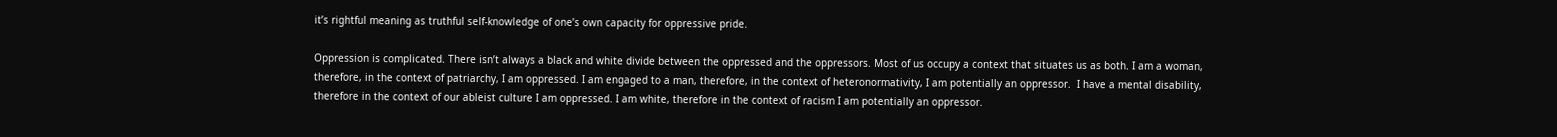it’s rightful meaning as truthful self-knowledge of one’s own capacity for oppressive pride.

Oppression is complicated. There isn’t always a black and white divide between the oppressed and the oppressors. Most of us occupy a context that situates us as both. I am a woman, therefore, in the context of patriarchy, I am oppressed. I am engaged to a man, therefore, in the context of heteronormativity, I am potentially an oppressor.  I have a mental disability, therefore in the context of our ableist culture I am oppressed. I am white, therefore in the context of racism I am potentially an oppressor.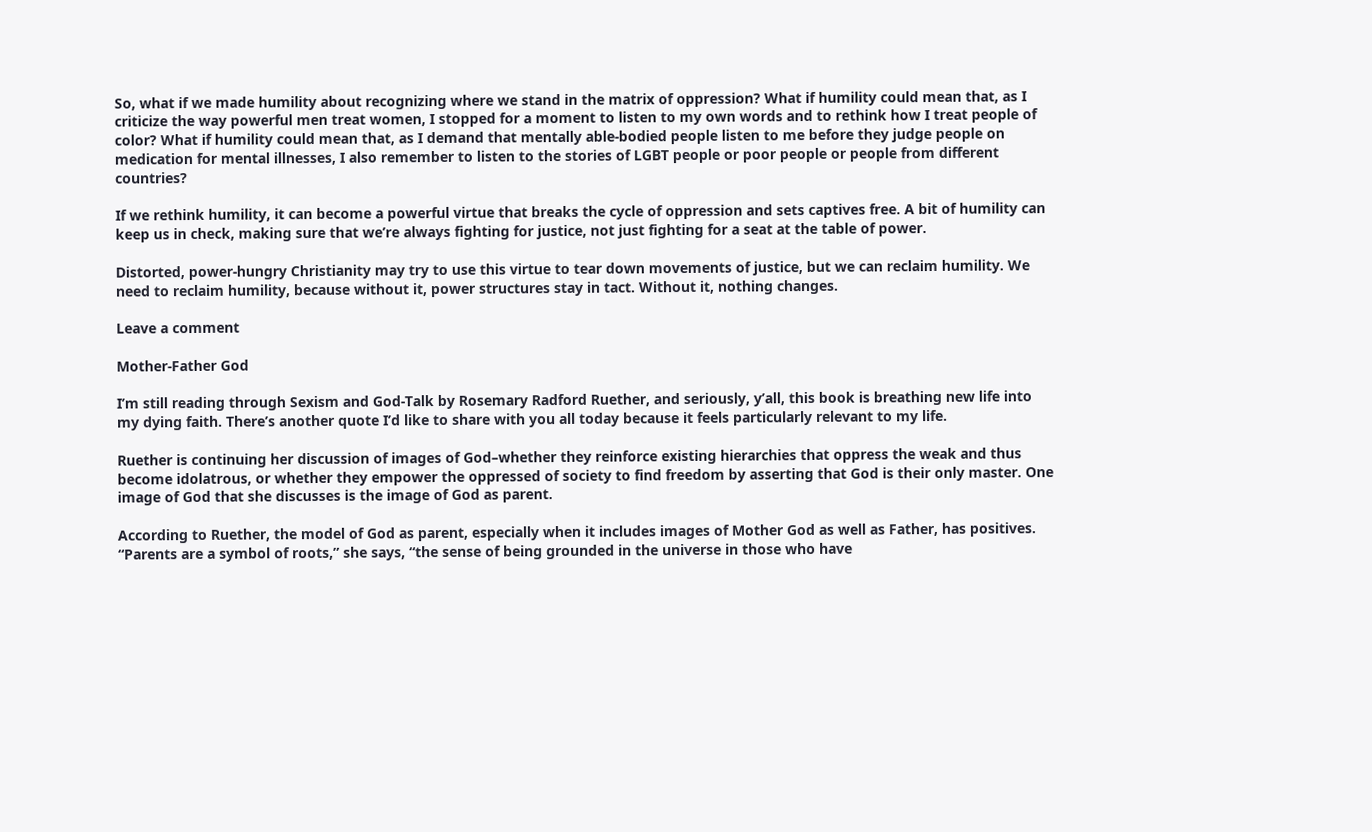So, what if we made humility about recognizing where we stand in the matrix of oppression? What if humility could mean that, as I criticize the way powerful men treat women, I stopped for a moment to listen to my own words and to rethink how I treat people of color? What if humility could mean that, as I demand that mentally able-bodied people listen to me before they judge people on medication for mental illnesses, I also remember to listen to the stories of LGBT people or poor people or people from different countries?

If we rethink humility, it can become a powerful virtue that breaks the cycle of oppression and sets captives free. A bit of humility can keep us in check, making sure that we’re always fighting for justice, not just fighting for a seat at the table of power.

Distorted, power-hungry Christianity may try to use this virtue to tear down movements of justice, but we can reclaim humility. We need to reclaim humility, because without it, power structures stay in tact. Without it, nothing changes.

Leave a comment

Mother-Father God

I’m still reading through Sexism and God-Talk by Rosemary Radford Ruether, and seriously, y’all, this book is breathing new life into my dying faith. There’s another quote I’d like to share with you all today because it feels particularly relevant to my life.

Ruether is continuing her discussion of images of God–whether they reinforce existing hierarchies that oppress the weak and thus become idolatrous, or whether they empower the oppressed of society to find freedom by asserting that God is their only master. One image of God that she discusses is the image of God as parent.

According to Ruether, the model of God as parent, especially when it includes images of Mother God as well as Father, has positives. “Parents are a symbol of roots,” she says, “the sense of being grounded in the universe in those who have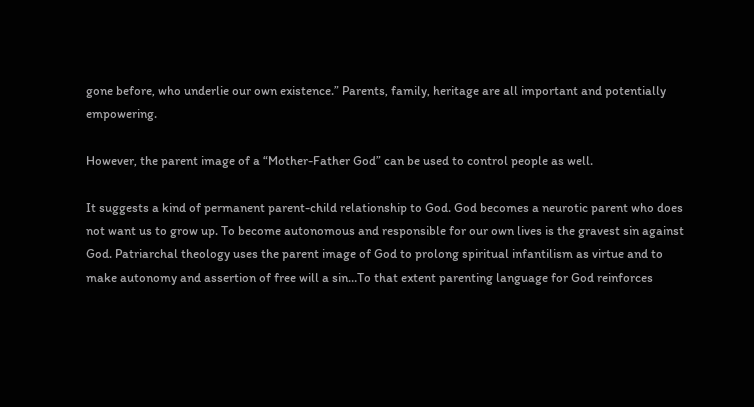gone before, who underlie our own existence.” Parents, family, heritage are all important and potentially empowering.

However, the parent image of a “Mother-Father God” can be used to control people as well.

It suggests a kind of permanent parent-child relationship to God. God becomes a neurotic parent who does not want us to grow up. To become autonomous and responsible for our own lives is the gravest sin against God. Patriarchal theology uses the parent image of God to prolong spiritual infantilism as virtue and to make autonomy and assertion of free will a sin…To that extent parenting language for God reinforces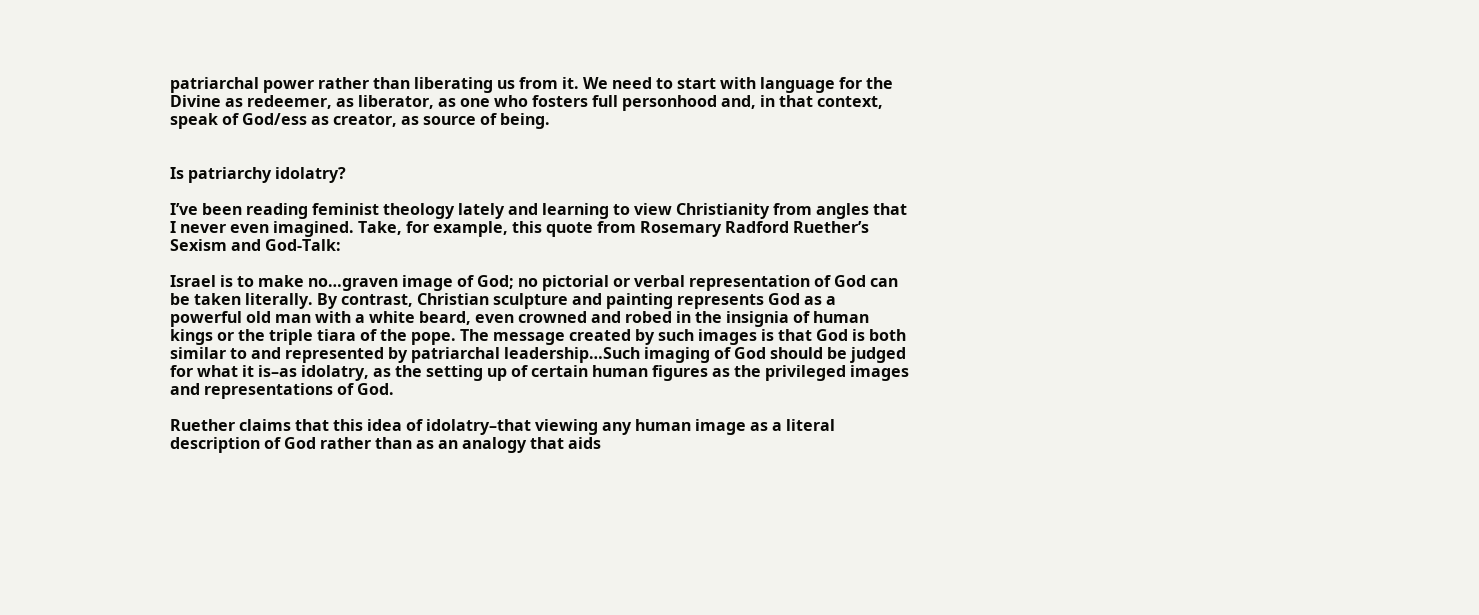patriarchal power rather than liberating us from it. We need to start with language for the Divine as redeemer, as liberator, as one who fosters full personhood and, in that context, speak of God/ess as creator, as source of being.


Is patriarchy idolatry?

I’ve been reading feminist theology lately and learning to view Christianity from angles that I never even imagined. Take, for example, this quote from Rosemary Radford Ruether’s Sexism and God-Talk:

Israel is to make no…graven image of God; no pictorial or verbal representation of God can be taken literally. By contrast, Christian sculpture and painting represents God as a powerful old man with a white beard, even crowned and robed in the insignia of human kings or the triple tiara of the pope. The message created by such images is that God is both similar to and represented by patriarchal leadership…Such imaging of God should be judged for what it is–as idolatry, as the setting up of certain human figures as the privileged images and representations of God.

Ruether claims that this idea of idolatry–that viewing any human image as a literal description of God rather than as an analogy that aids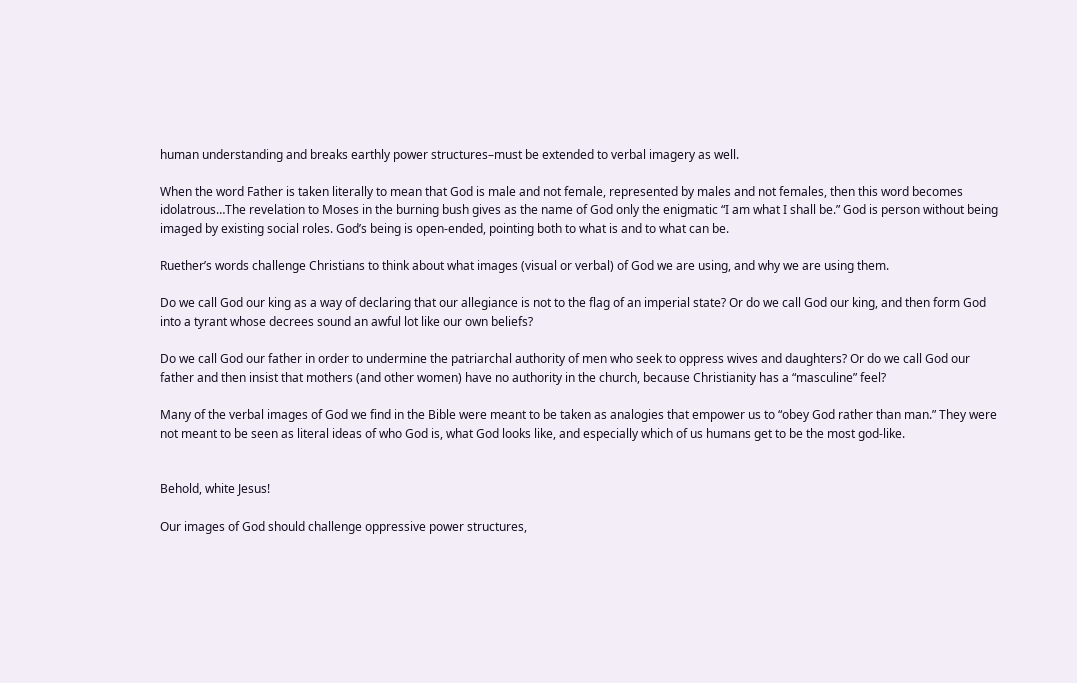human understanding and breaks earthly power structures–must be extended to verbal imagery as well.

When the word Father is taken literally to mean that God is male and not female, represented by males and not females, then this word becomes idolatrous…The revelation to Moses in the burning bush gives as the name of God only the enigmatic “I am what I shall be.” God is person without being imaged by existing social roles. God’s being is open-ended, pointing both to what is and to what can be.

Ruether’s words challenge Christians to think about what images (visual or verbal) of God we are using, and why we are using them.

Do we call God our king as a way of declaring that our allegiance is not to the flag of an imperial state? Or do we call God our king, and then form God into a tyrant whose decrees sound an awful lot like our own beliefs?

Do we call God our father in order to undermine the patriarchal authority of men who seek to oppress wives and daughters? Or do we call God our father and then insist that mothers (and other women) have no authority in the church, because Christianity has a “masculine” feel?

Many of the verbal images of God we find in the Bible were meant to be taken as analogies that empower us to “obey God rather than man.” They were not meant to be seen as literal ideas of who God is, what God looks like, and especially which of us humans get to be the most god-like.


Behold, white Jesus!

Our images of God should challenge oppressive power structures,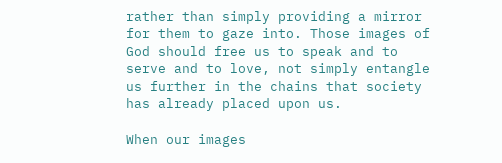rather than simply providing a mirror for them to gaze into. Those images of God should free us to speak and to serve and to love, not simply entangle us further in the chains that society has already placed upon us.

When our images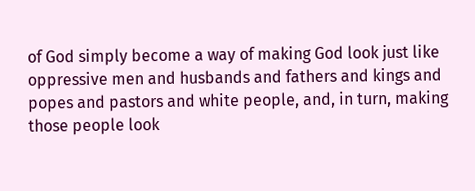of God simply become a way of making God look just like oppressive men and husbands and fathers and kings and popes and pastors and white people, and, in turn, making those people look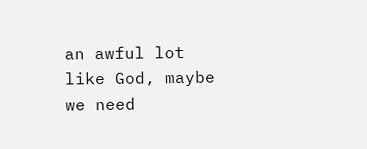an awful lot like God, maybe we need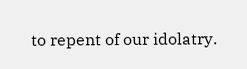to repent of our idolatry.